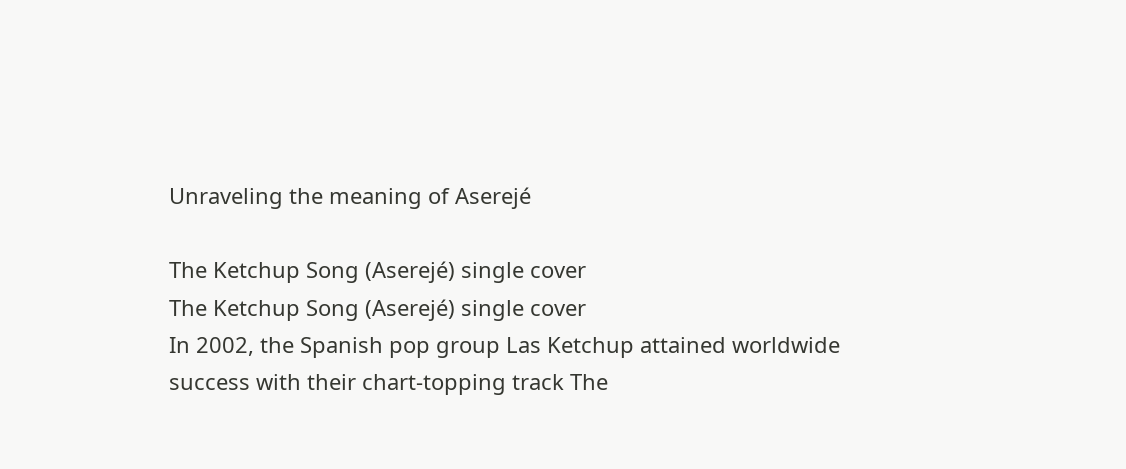Unraveling the meaning of Aserejé

The Ketchup Song (Aserejé) single cover
The Ketchup Song (Aserejé) single cover
In 2002, the Spanish pop group Las Ketchup attained worldwide success with their chart-topping track The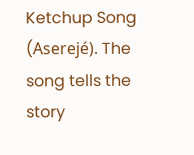Ketchup Song (Aserejé). The song tells the story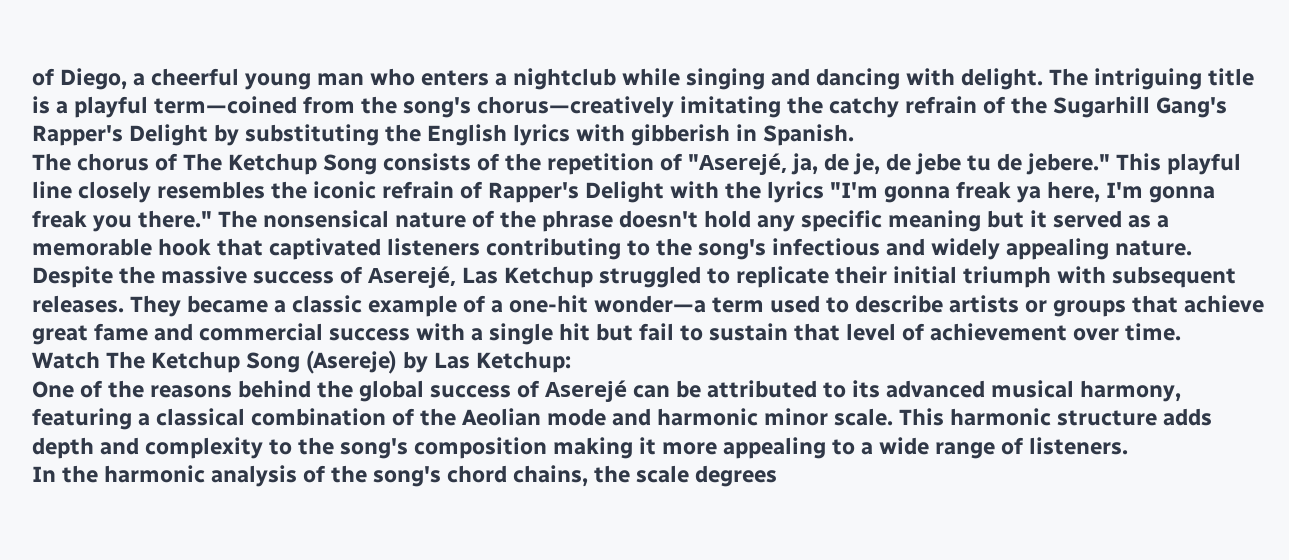of Diego, a cheerful young man who enters a nightclub while singing and dancing with delight. The intriguing title is a playful term—coined from the song's chorus—creatively imitating the catchy refrain of the Sugarhill Gang's Rapper's Delight by substituting the English lyrics with gibberish in Spanish.
The chorus of The Ketchup Song consists of the repetition of "Aserejé, ja, de je, de jebe tu de jebere." This playful line closely resembles the iconic refrain of Rapper's Delight with the lyrics "I'm gonna freak ya here, I'm gonna freak you there." The nonsensical nature of the phrase doesn't hold any specific meaning but it served as a memorable hook that captivated listeners contributing to the song's infectious and widely appealing nature.
Despite the massive success of Aserejé, Las Ketchup struggled to replicate their initial triumph with subsequent releases. They became a classic example of a one-hit wonder—a term used to describe artists or groups that achieve great fame and commercial success with a single hit but fail to sustain that level of achievement over time.
Watch The Ketchup Song (Asereje) by Las Ketchup:
One of the reasons behind the global success of Aserejé can be attributed to its advanced musical harmony, featuring a classical combination of the Aeolian mode and harmonic minor scale. This harmonic structure adds depth and complexity to the song's composition making it more appealing to a wide range of listeners.
In the harmonic analysis of the song's chord chains, the scale degrees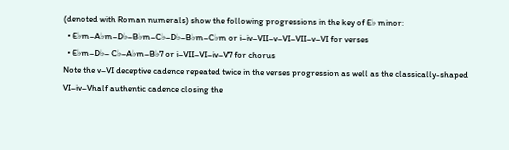(denoted with Roman numerals) show the following progressions in the key of E♭ minor:
  • E♭m–A♭m–D♭–B♭m–C♭–D♭–B♭m–C♭m or i–iv–VII–v–VI–VII–v–VI for verses
  • E♭m–D♭– C♭–A♭m–B♭7 or i–VII–VI–iv–V7 for chorus
Note the v–VI deceptive cadence repeated twice in the verses progression as well as the classically-shaped VI–iv–Vhalf authentic cadence closing the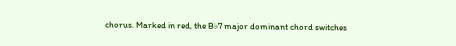chorus. Marked in red, the B♭7 major dominant chord switches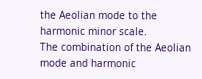the Aeolian mode to the harmonic minor scale.
The combination of the Aeolian mode and harmonic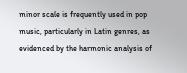minor scale is frequently used in pop music, particularly in Latin genres, as evidenced by the harmonic analysis of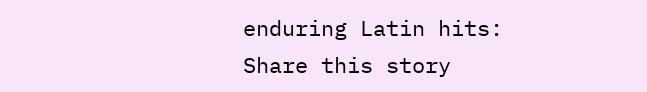enduring Latin hits:
Share this story